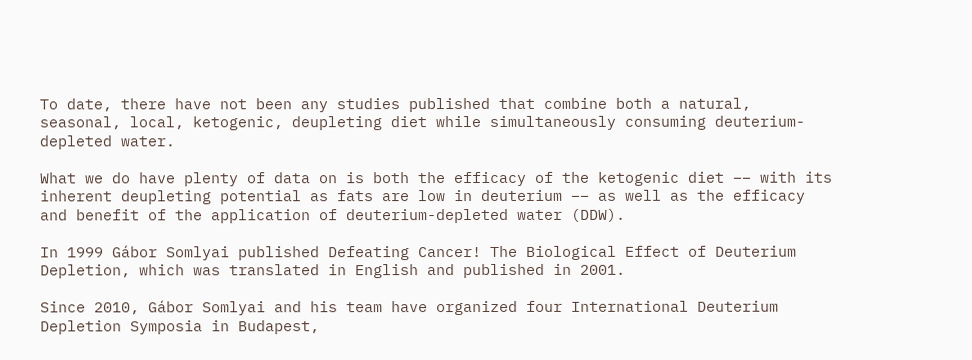To date, there have not been any studies published that combine both a natural, seasonal, local, ketogenic, deupleting diet while simultaneously consuming deuterium-depleted water.

What we do have plenty of data on is both the efficacy of the ketogenic diet –– with its inherent deupleting potential as fats are low in deuterium –– as well as the efficacy and benefit of the application of deuterium-depleted water (DDW).

In 1999 Gábor Somlyai published Defeating Cancer! The Biological Effect of Deuterium Depletion, which was translated in English and published in 2001.

Since 2010, Gábor Somlyai and his team have organized four International Deuterium Depletion Symposia in Budapest,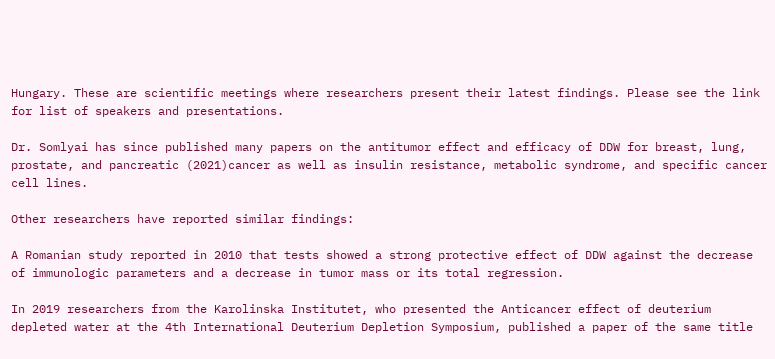Hungary. These are scientific meetings where researchers present their latest findings. Please see the link for list of speakers and presentations.

Dr. Somlyai has since published many papers on the antitumor effect and efficacy of DDW for breast, lung, prostate, and pancreatic (2021)cancer as well as insulin resistance, metabolic syndrome, and specific cancer cell lines.

Other researchers have reported similar findings:

A Romanian study reported in 2010 that tests showed a strong protective effect of DDW against the decrease of immunologic parameters and a decrease in tumor mass or its total regression.

In 2019 researchers from the Karolinska Institutet, who presented the Anticancer effect of deuterium depleted water at the 4th International Deuterium Depletion Symposium, published a paper of the same title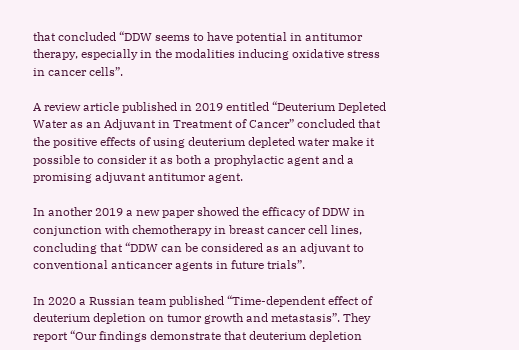that concluded “DDW seems to have potential in antitumor therapy, especially in the modalities inducing oxidative stress in cancer cells”.

A review article published in 2019 entitled “Deuterium Depleted Water as an Adjuvant in Treatment of Cancer” concluded that the positive effects of using deuterium depleted water make it possible to consider it as both a prophylactic agent and a promising adjuvant antitumor agent.

In another 2019 a new paper showed the efficacy of DDW in conjunction with chemotherapy in breast cancer cell lines, concluding that “DDW can be considered as an adjuvant to conventional anticancer agents in future trials”.

In 2020 a Russian team published “Time-dependent effect of deuterium depletion on tumor growth and metastasis”. They report “Our findings demonstrate that deuterium depletion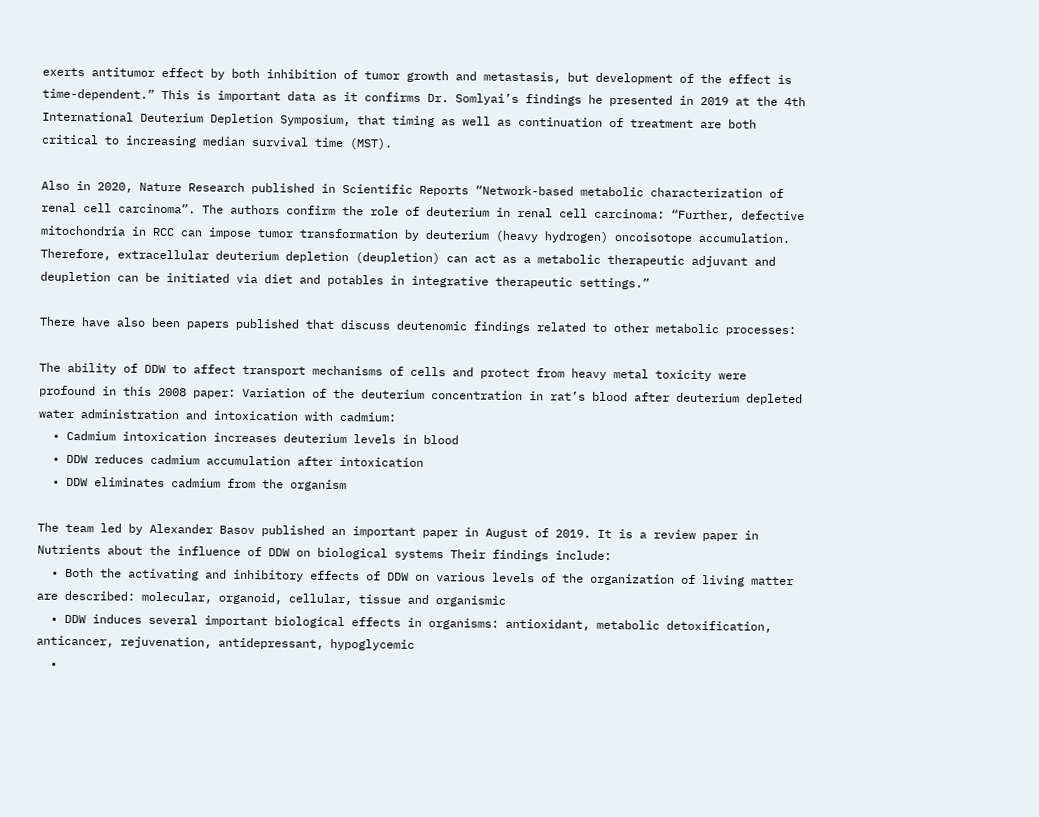exerts antitumor effect by both inhibition of tumor growth and metastasis, but development of the effect is time-dependent.” This is important data as it confirms Dr. Somlyai’s findings he presented in 2019 at the 4th International Deuterium Depletion Symposium, that timing as well as continuation of treatment are both critical to increasing median survival time (MST).

Also in 2020, Nature Research published in Scientific Reports “Network-based metabolic characterization of renal cell carcinoma”. The authors confirm the role of deuterium in renal cell carcinoma: “Further, defective mitochondria in RCC can impose tumor transformation by deuterium (heavy hydrogen) oncoisotope accumulation. Therefore, extracellular deuterium depletion (deupletion) can act as a metabolic therapeutic adjuvant and deupletion can be initiated via diet and potables in integrative therapeutic settings.”

There have also been papers published that discuss deutenomic findings related to other metabolic processes:

The ability of DDW to affect transport mechanisms of cells and protect from heavy metal toxicity were profound in this 2008 paper: Variation of the deuterium concentration in rat’s blood after deuterium depleted water administration and intoxication with cadmium:
  • Cadmium intoxication increases deuterium levels in blood
  • DDW reduces cadmium accumulation after intoxication
  • DDW eliminates cadmium from the organism

The team led by Alexander Basov published an important paper in August of 2019. It is a review paper in Nutrients about the influence of DDW on biological systems Their findings include:
  • Both the activating and inhibitory effects of DDW on various levels of the organization of living matter are described: molecular, organoid, cellular, tissue and organismic
  • DDW induces several important biological effects in organisms: antioxidant, metabolic detoxification, anticancer, rejuvenation, antidepressant, hypoglycemic
  •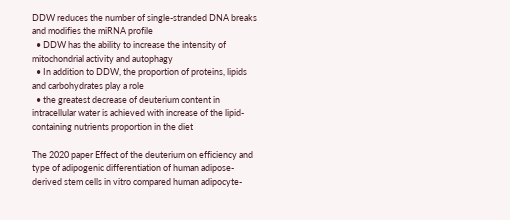DDW reduces the number of single-stranded DNA breaks and modifies the miRNA profile
  • DDW has the ability to increase the intensity of mitochondrial activity and autophagy
  • In addition to DDW, the proportion of proteins, lipids and carbohydrates play a role
  • the greatest decrease of deuterium content in intracellular water is achieved with increase of the lipid-containing nutrients proportion in the diet

The 2020 paper Effect of the deuterium on efficiency and type of adipogenic differentiation of human adipose-derived stem cells in vitro compared human adipocyte-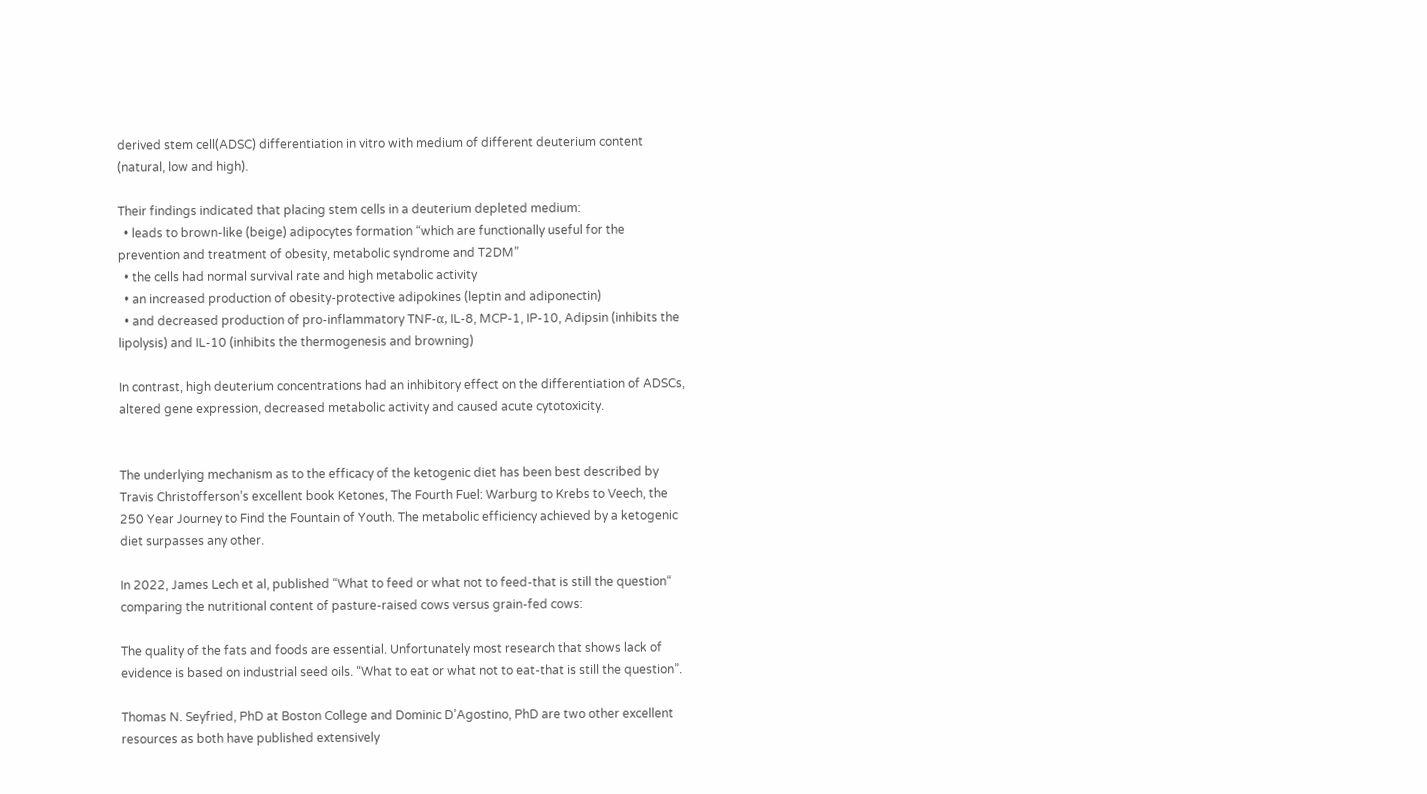derived stem cell(ADSC) differentiation in vitro with medium of different deuterium content (natural, low and high).

Their findings indicated that placing stem cells in a deuterium depleted medium:
  • leads to brown-like (beige) adipocytes formation “which are functionally useful for the prevention and treatment of obesity, metabolic syndrome and T2DM”
  • the cells had normal survival rate and high metabolic activity
  • an increased production of obesity-protective adipokines (leptin and adiponectin)
  • and decreased production of pro-inflammatory TNF-α, IL-8, MCP-1, IP-10, Adipsin (inhibits the lipolysis) and IL-10 (inhibits the thermogenesis and browning)

In contrast, high deuterium concentrations had an inhibitory effect on the differentiation of ADSCs, altered gene expression, decreased metabolic activity and caused acute cytotoxicity.


The underlying mechanism as to the efficacy of the ketogenic diet has been best described by Travis Christofferson’s excellent book Ketones, The Fourth Fuel: Warburg to Krebs to Veech, the 250 Year Journey to Find the Fountain of Youth. The metabolic efficiency achieved by a ketogenic diet surpasses any other.

In 2022, James Lech et al, published “What to feed or what not to feed-that is still the question“ comparing the nutritional content of pasture-raised cows versus grain-fed cows:

The quality of the fats and foods are essential. Unfortunately most research that shows lack of evidence is based on industrial seed oils. “What to eat or what not to eat-that is still the question”.

Thomas N. Seyfried, PhD at Boston College and Dominic D’Agostino, PhD are two other excellent resources as both have published extensively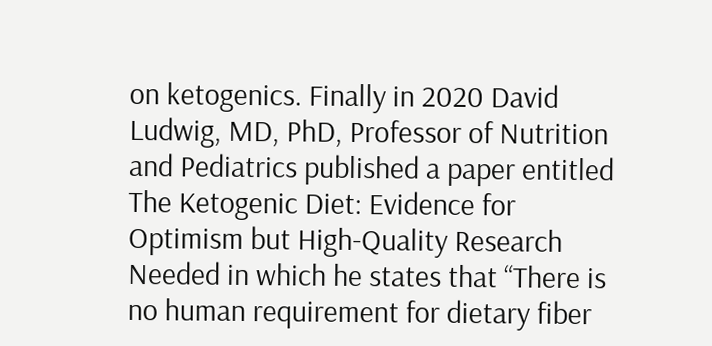on ketogenics. Finally in 2020 David Ludwig, MD, PhD, Professor of Nutrition and Pediatrics published a paper entitled The Ketogenic Diet: Evidence for Optimism but High-Quality Research Needed in which he states that “There is no human requirement for dietary fiber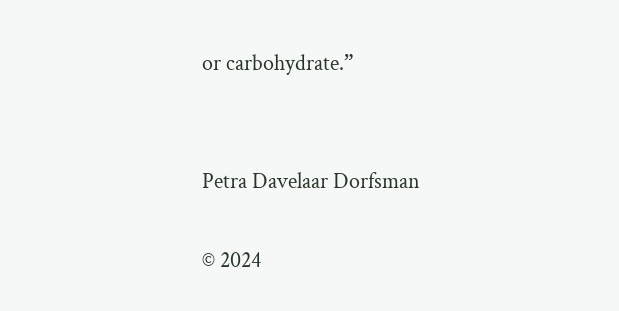or carbohydrate.”


Petra Davelaar Dorfsman

© 2024